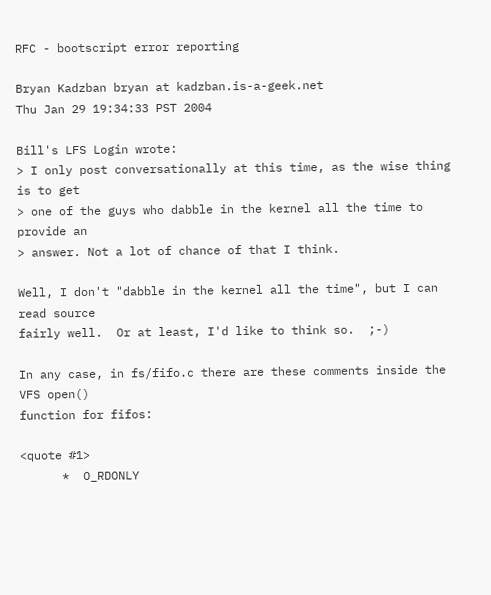RFC - bootscript error reporting

Bryan Kadzban bryan at kadzban.is-a-geek.net
Thu Jan 29 19:34:33 PST 2004

Bill's LFS Login wrote:
> I only post conversationally at this time, as the wise thing is to get
> one of the guys who dabble in the kernel all the time to provide an
> answer. Not a lot of chance of that I think.

Well, I don't "dabble in the kernel all the time", but I can read source
fairly well.  Or at least, I'd like to think so.  ;-)

In any case, in fs/fifo.c there are these comments inside the VFS open()
function for fifos:

<quote #1>
      *  O_RDONLY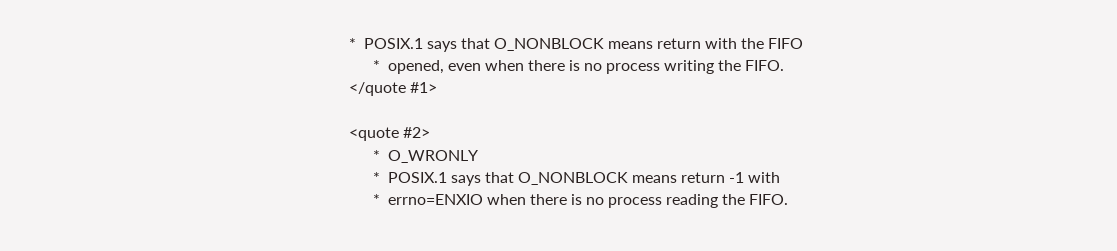*  POSIX.1 says that O_NONBLOCK means return with the FIFO
      *  opened, even when there is no process writing the FIFO.
</quote #1>

<quote #2>
      *  O_WRONLY
      *  POSIX.1 says that O_NONBLOCK means return -1 with
      *  errno=ENXIO when there is no process reading the FIFO.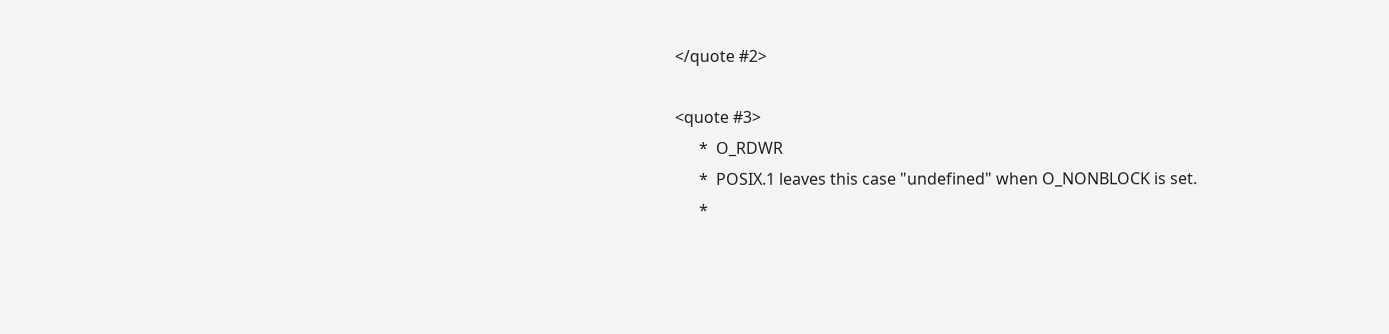</quote #2>

<quote #3>
      *  O_RDWR
      *  POSIX.1 leaves this case "undefined" when O_NONBLOCK is set.
      *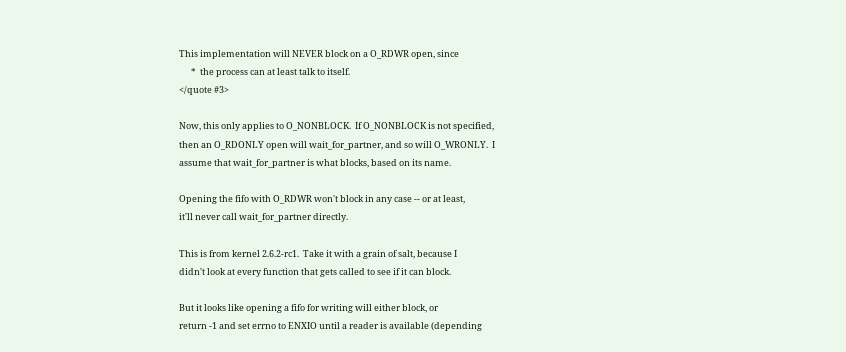This implementation will NEVER block on a O_RDWR open, since
      *  the process can at least talk to itself.
</quote #3>

Now, this only applies to O_NONBLOCK.  If O_NONBLOCK is not specified,
then an O_RDONLY open will wait_for_partner, and so will O_WRONLY.  I
assume that wait_for_partner is what blocks, based on its name.

Opening the fifo with O_RDWR won't block in any case -- or at least,
it'll never call wait_for_partner directly.

This is from kernel 2.6.2-rc1.  Take it with a grain of salt, because I
didn't look at every function that gets called to see if it can block.

But it looks like opening a fifo for writing will either block, or
return -1 and set errno to ENXIO until a reader is available (depending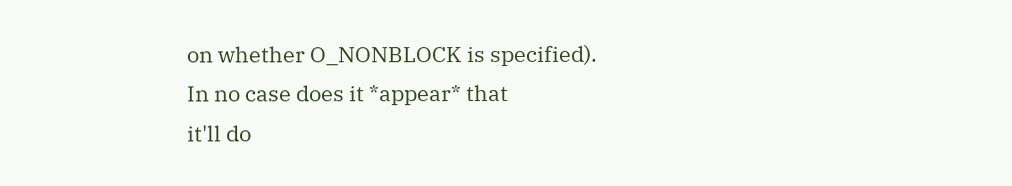on whether O_NONBLOCK is specified).  In no case does it *appear* that
it'll do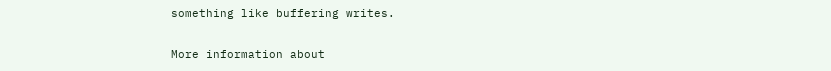something like buffering writes.

More information about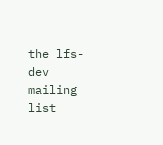the lfs-dev mailing list